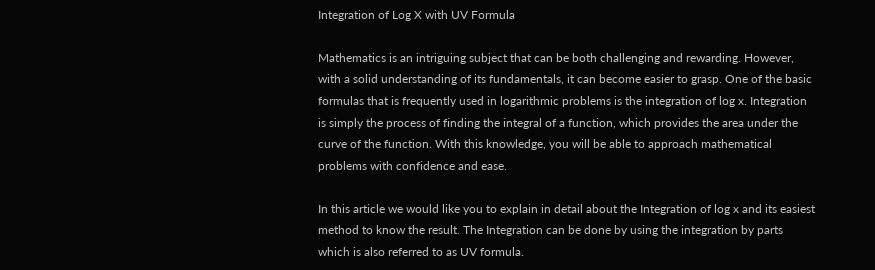Integration of Log X with UV Formula

Mathematics is an intriguing subject that can be both challenging and rewarding. However, with a solid understanding of its fundamentals, it can become easier to grasp. One of the basic formulas that is frequently used in logarithmic problems is the integration of log x. Integration is simply the process of finding the integral of a function, which provides the area under the curve of the function. With this knowledge, you will be able to approach mathematical problems with confidence and ease.

In this article we would like you to explain in detail about the Integration of log x and its easiest method to know the result. The Integration can be done by using the integration by parts which is also referred to as UV formula.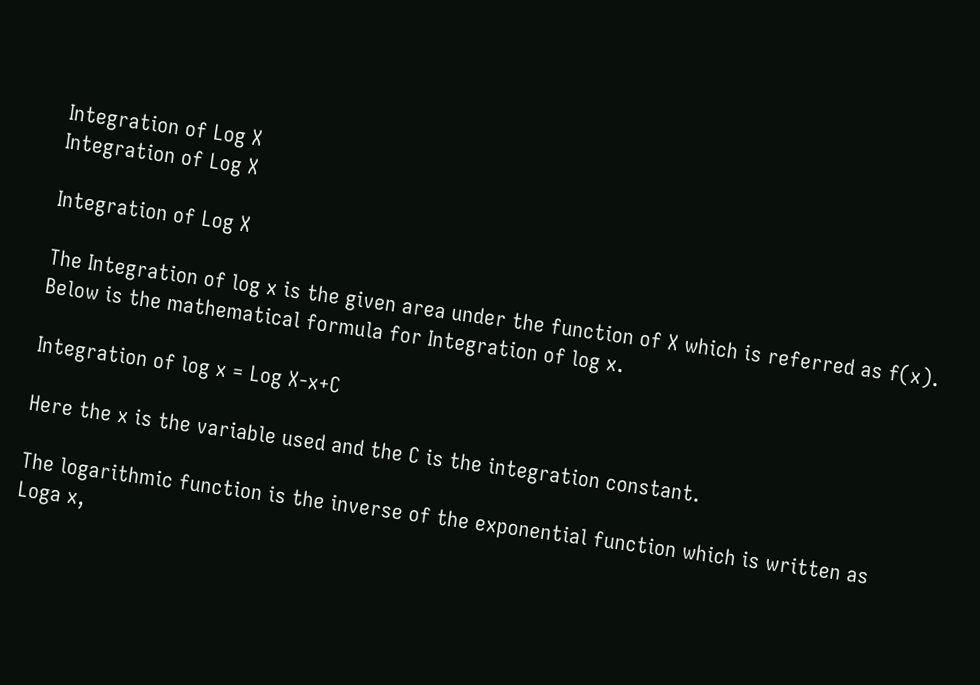Integration of Log X
Integration of Log X

Integration of Log X

The Integration of log x is the given area under the function of X which is referred as f(x). Below is the mathematical formula for Integration of log x.

Integration of log x = Log X-x+C

Here the x is the variable used and the C is the integration constant.

The logarithmic function is the inverse of the exponential function which is written as Loga x,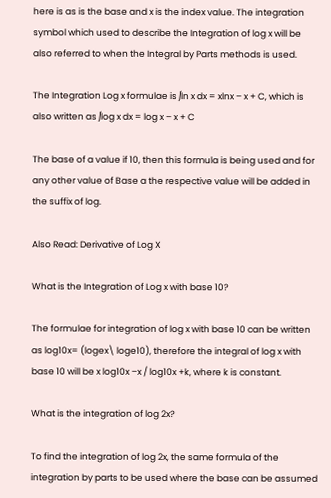here is as is the base and x is the index value. The integration symbol which used to describe the Integration of log x will be also referred to when the Integral by Parts methods is used.

The Integration Log x formulae is ∫ln x dx = xlnx – x + C, which is also written as ∫log x dx = log x – x + C

The base of a value if 10, then this formula is being used and for any other value of Base a the respective value will be added in the suffix of log.

Also Read: Derivative of Log X

What is the Integration of Log x with base 10?

The formulae for integration of log x with base 10 can be written as log10x= (logex\ loge10), therefore the integral of log x with base 10 will be x log10x –x / log10x +k, where k is constant.

What is the integration of log 2x?

To find the integration of log 2x, the same formula of the integration by parts to be used where the base can be assumed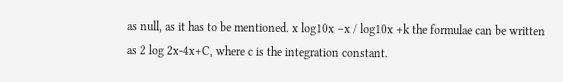as null, as it has to be mentioned. x log10x –x / log10x +k the formulae can be written as 2 log 2x-4x+C, where c is the integration constant.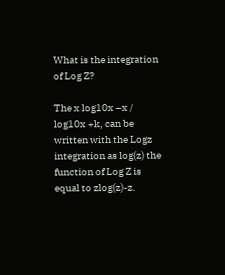What is the integration of Log Z?

The x log10x –x / log10x +k, can be written with the Logz integration as log(z) the function of Log Z is equal to zlog(z)-z.